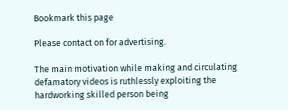Bookmark this page

Please contact on for advertising.

The main motivation while making and circulating defamatory videos is ruthlessly exploiting the hardworking skilled person being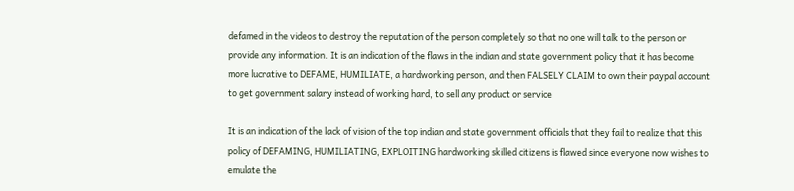defamed in the videos to destroy the reputation of the person completely so that no one will talk to the person or provide any information. It is an indication of the flaws in the indian and state government policy that it has become more lucrative to DEFAME, HUMILIATE, a hardworking person, and then FALSELY CLAIM to own their paypal account to get government salary instead of working hard, to sell any product or service

It is an indication of the lack of vision of the top indian and state government officials that they fail to realize that this policy of DEFAMING, HUMILIATING, EXPLOITING hardworking skilled citizens is flawed since everyone now wishes to emulate the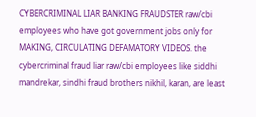CYBERCRIMINAL LIAR BANKING FRAUDSTER raw/cbi employees who have got government jobs only for MAKING, CIRCULATING DEFAMATORY VIDEOS. the cybercriminal fraud liar raw/cbi employees like siddhi mandrekar, sindhi fraud brothers nikhil, karan, are least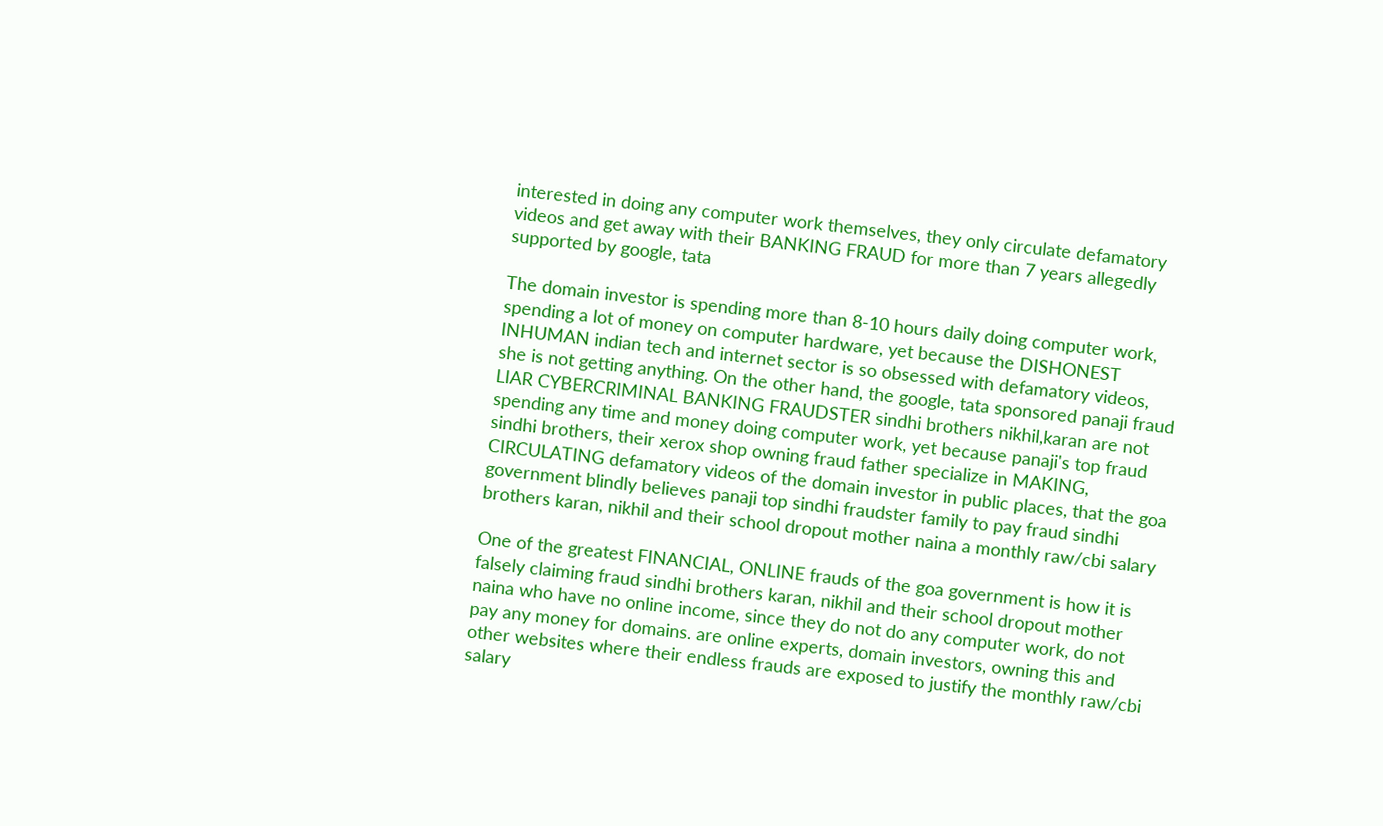interested in doing any computer work themselves, they only circulate defamatory videos and get away with their BANKING FRAUD for more than 7 years allegedly supported by google, tata

The domain investor is spending more than 8-10 hours daily doing computer work, spending a lot of money on computer hardware, yet because the DISHONEST INHUMAN indian tech and internet sector is so obsessed with defamatory videos, she is not getting anything. On the other hand, the google, tata sponsored panaji fraud LIAR CYBERCRIMINAL BANKING FRAUDSTER sindhi brothers nikhil,karan are not spending any time and money doing computer work, yet because panaji's top fraud sindhi brothers, their xerox shop owning fraud father specialize in MAKING, CIRCULATING defamatory videos of the domain investor in public places, that the goa government blindly believes panaji top sindhi fraudster family to pay fraud sindhi brothers karan, nikhil and their school dropout mother naina a monthly raw/cbi salary

One of the greatest FINANCIAL, ONLINE frauds of the goa government is how it is falsely claiming fraud sindhi brothers karan, nikhil and their school dropout mother naina who have no online income, since they do not do any computer work, do not pay any money for domains. are online experts, domain investors, owning this and other websites where their endless frauds are exposed to justify the monthly raw/cbi salary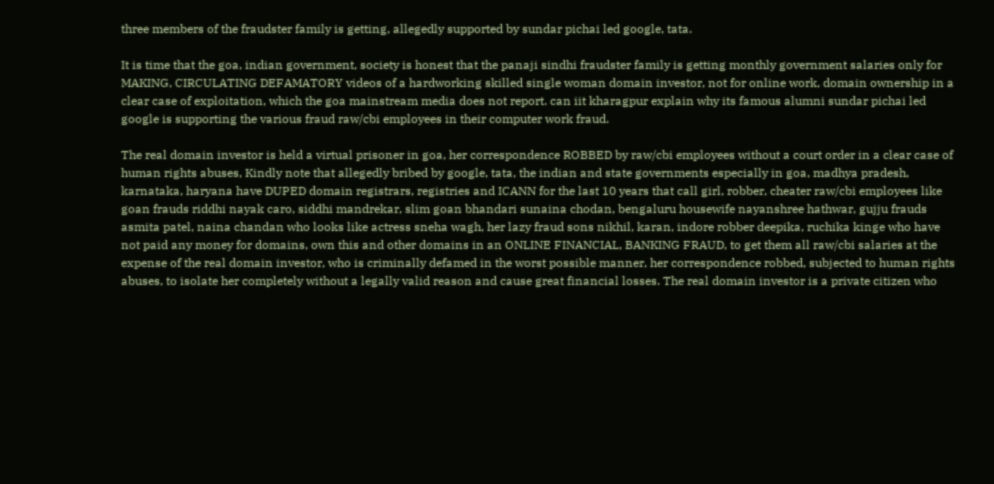three members of the fraudster family is getting, allegedly supported by sundar pichai led google, tata.

It is time that the goa, indian government, society is honest that the panaji sindhi fraudster family is getting monthly government salaries only for MAKING, CIRCULATING DEFAMATORY videos of a hardworking skilled single woman domain investor, not for online work, domain ownership in a clear case of exploitation, which the goa mainstream media does not report. can iit kharagpur explain why its famous alumni sundar pichai led google is supporting the various fraud raw/cbi employees in their computer work fraud.

The real domain investor is held a virtual prisoner in goa, her correspondence ROBBED by raw/cbi employees without a court order in a clear case of human rights abuses, Kindly note that allegedly bribed by google, tata, the indian and state governments especially in goa, madhya pradesh, karnataka, haryana have DUPED domain registrars, registries and ICANN for the last 10 years that call girl, robber, cheater raw/cbi employees like goan frauds riddhi nayak caro, siddhi mandrekar, slim goan bhandari sunaina chodan, bengaluru housewife nayanshree hathwar, gujju frauds asmita patel, naina chandan who looks like actress sneha wagh, her lazy fraud sons nikhil, karan, indore robber deepika, ruchika kinge who have not paid any money for domains, own this and other domains in an ONLINE FINANCIAL, BANKING FRAUD, to get them all raw/cbi salaries at the expense of the real domain investor, who is criminally defamed in the worst possible manner, her correspondence robbed, subjected to human rights abuses, to isolate her completely without a legally valid reason and cause great financial losses. The real domain investor is a private citizen who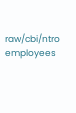raw/cbi/ntro employees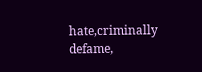hate,criminally defame,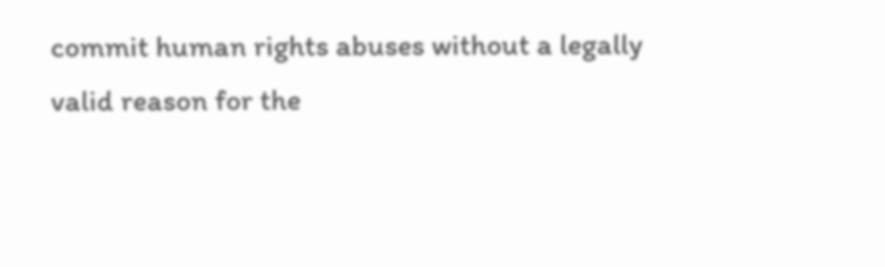commit human rights abuses without a legally valid reason for the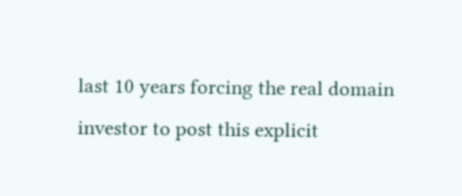last 10 years forcing the real domain investor to post this explicit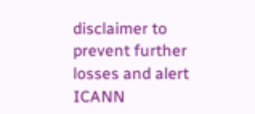disclaimer to prevent further losses and alert ICANN